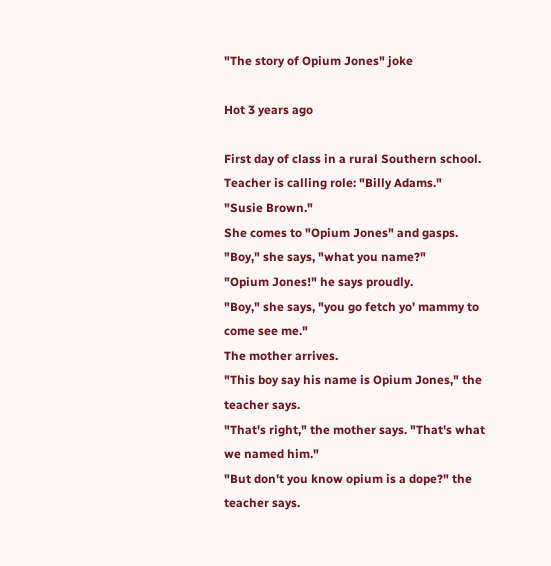"The story of Opium Jones" joke

Hot 3 years ago

First day of class in a rural Southern school. Teacher is calling role: "Billy Adams."
"Susie Brown."
She comes to "Opium Jones" and gasps. "Boy," she says, "what you name?"
"Opium Jones!" he says proudly.
"Boy," she says, "you go fetch yo' mammy to come see me."
The mother arrives.
"This boy say his name is Opium Jones," the teacher says.
"That's right," the mother says. "That's what we named him."
"But don't you know opium is a dope?" the teacher says.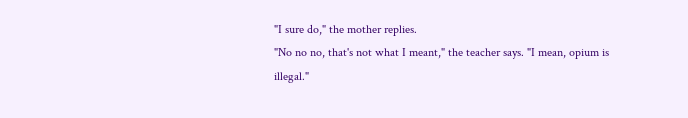"I sure do," the mother replies.
"No no no, that's not what I meant," the teacher says. "I mean, opium is illegal."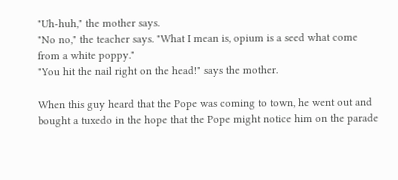"Uh-huh," the mother says.
"No no," the teacher says. "What I mean is, opium is a seed what come from a white poppy."
"You hit the nail right on the head!" says the mother.

When this guy heard that the Pope was coming to town, he went out and
bought a tuxedo in the hope that the Pope might notice him on the parade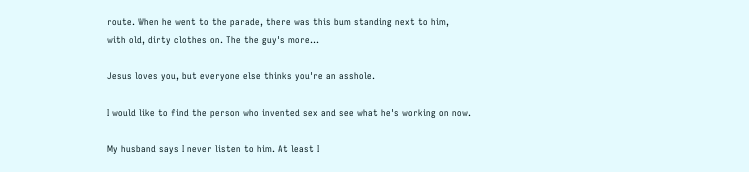route. When he went to the parade, there was this bum standing next to him,
with old, dirty clothes on. The the guy's more...

Jesus loves you, but everyone else thinks you're an asshole.

I would like to find the person who invented sex and see what he's working on now.

My husband says I never listen to him. At least I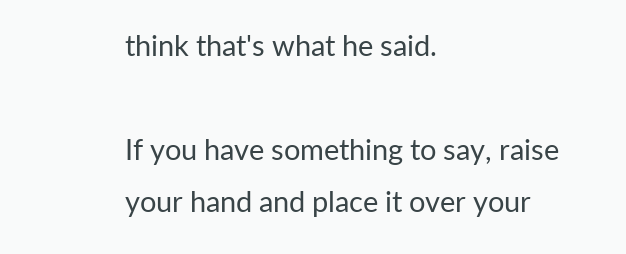think that's what he said.

If you have something to say, raise your hand and place it over your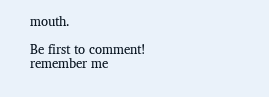mouth.

Be first to comment!
remember me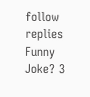follow replies
Funny Joke? 3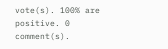vote(s). 100% are positive. 0 comment(s).